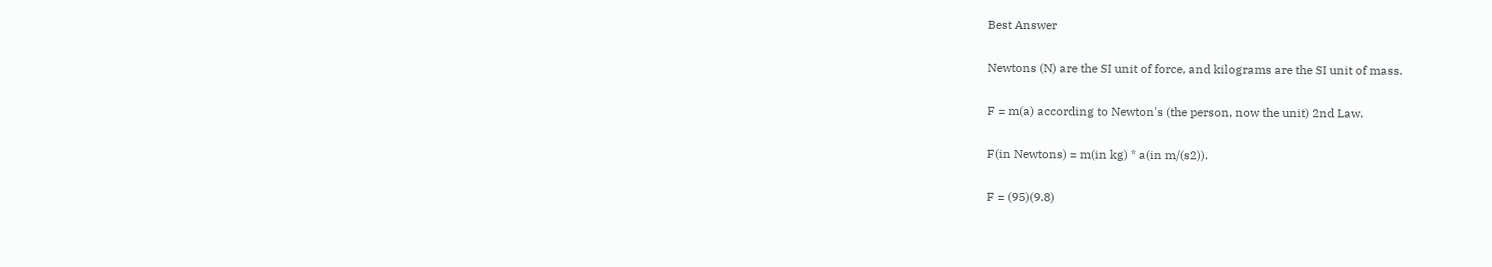Best Answer

Newtons (N) are the SI unit of force, and kilograms are the SI unit of mass.

F = m(a) according to Newton's (the person, now the unit) 2nd Law.

F(in Newtons) = m(in kg) * a(in m/(s2)).

F = (95)(9.8)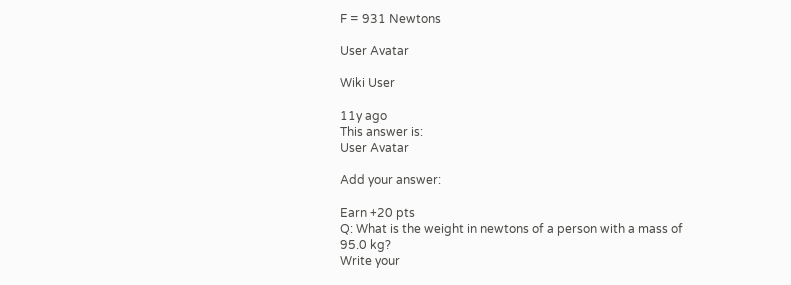F = 931 Newtons

User Avatar

Wiki User

11y ago
This answer is:
User Avatar

Add your answer:

Earn +20 pts
Q: What is the weight in newtons of a person with a mass of 95.0 kg?
Write your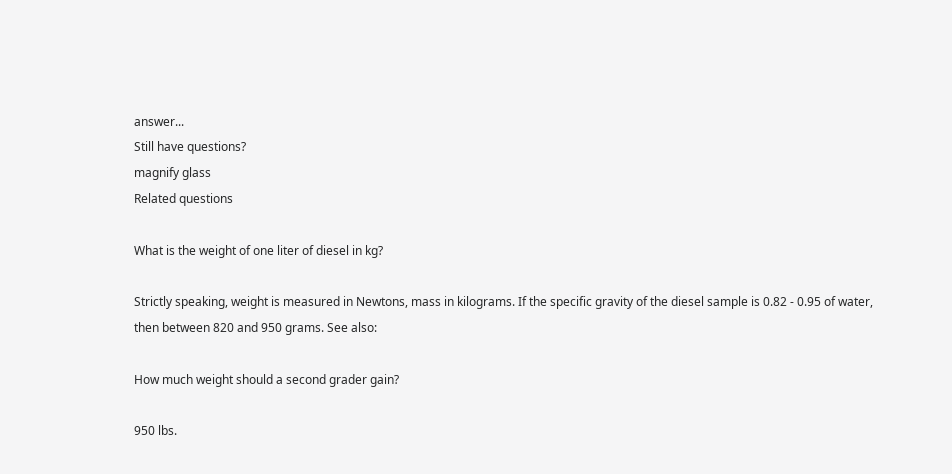answer...
Still have questions?
magnify glass
Related questions

What is the weight of one liter of diesel in kg?

Strictly speaking, weight is measured in Newtons, mass in kilograms. If the specific gravity of the diesel sample is 0.82 - 0.95 of water, then between 820 and 950 grams. See also:

How much weight should a second grader gain?

950 lbs.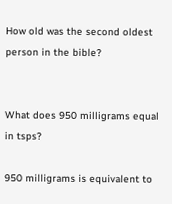How old was the second oldest person in the bible?


What does 950 milligrams equal in tsps?

950 milligrams is equivalent to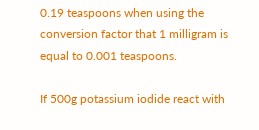0.19 teaspoons when using the conversion factor that 1 milligram is equal to 0.001 teaspoons.

If 500g potassium iodide react with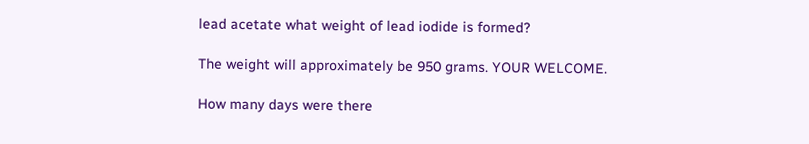lead acetate what weight of lead iodide is formed?

The weight will approximately be 950 grams. YOUR WELCOME.

How many days were there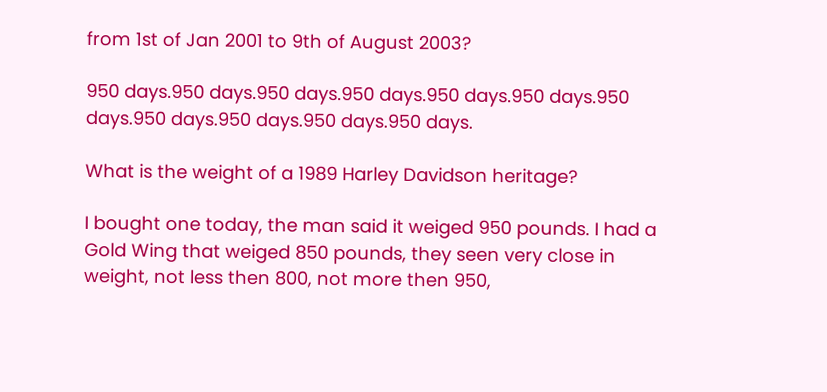from 1st of Jan 2001 to 9th of August 2003?

950 days.950 days.950 days.950 days.950 days.950 days.950 days.950 days.950 days.950 days.950 days.

What is the weight of a 1989 Harley Davidson heritage?

I bought one today, the man said it weiged 950 pounds. I had a Gold Wing that weiged 850 pounds, they seen very close in weight, not less then 800, not more then 950,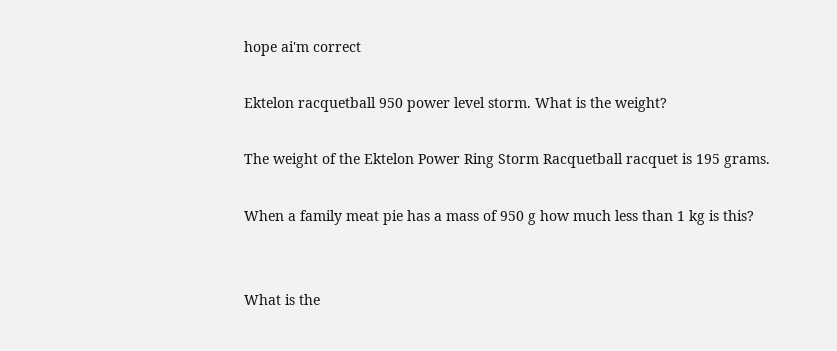hope ai'm correct

Ektelon racquetball 950 power level storm. What is the weight?

The weight of the Ektelon Power Ring Storm Racquetball racquet is 195 grams.

When a family meat pie has a mass of 950 g how much less than 1 kg is this?


What is the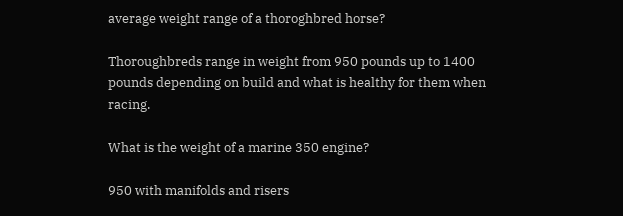average weight range of a thoroghbred horse?

Thoroughbreds range in weight from 950 pounds up to 1400 pounds depending on build and what is healthy for them when racing.

What is the weight of a marine 350 engine?

950 with manifolds and risers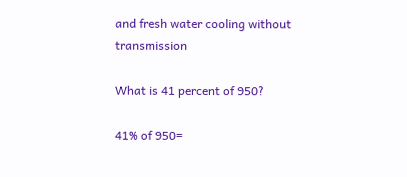and fresh water cooling without transmission

What is 41 percent of 950?

41% of 950=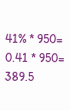41% * 950= 0.41 * 950= 389.5